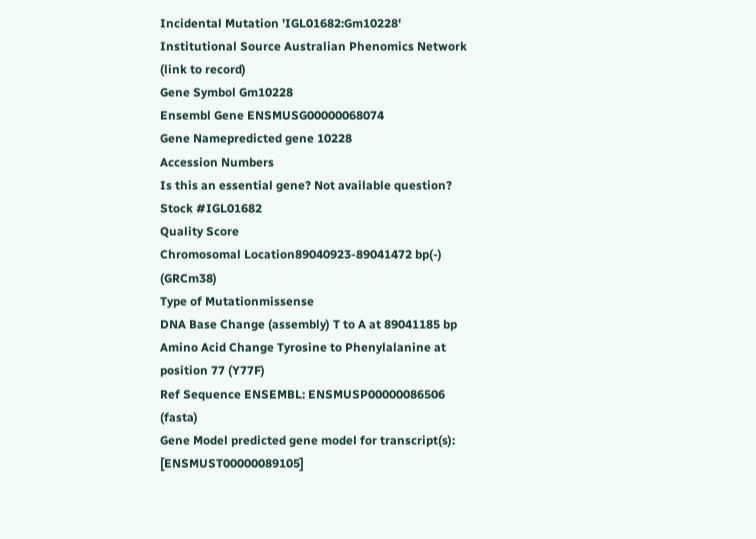Incidental Mutation 'IGL01682:Gm10228'
Institutional Source Australian Phenomics Network (link to record)
Gene Symbol Gm10228
Ensembl Gene ENSMUSG00000068074
Gene Namepredicted gene 10228
Accession Numbers
Is this an essential gene? Not available question?
Stock #IGL01682
Quality Score
Chromosomal Location89040923-89041472 bp(-) (GRCm38)
Type of Mutationmissense
DNA Base Change (assembly) T to A at 89041185 bp
Amino Acid Change Tyrosine to Phenylalanine at position 77 (Y77F)
Ref Sequence ENSEMBL: ENSMUSP00000086506 (fasta)
Gene Model predicted gene model for transcript(s): [ENSMUST00000089105]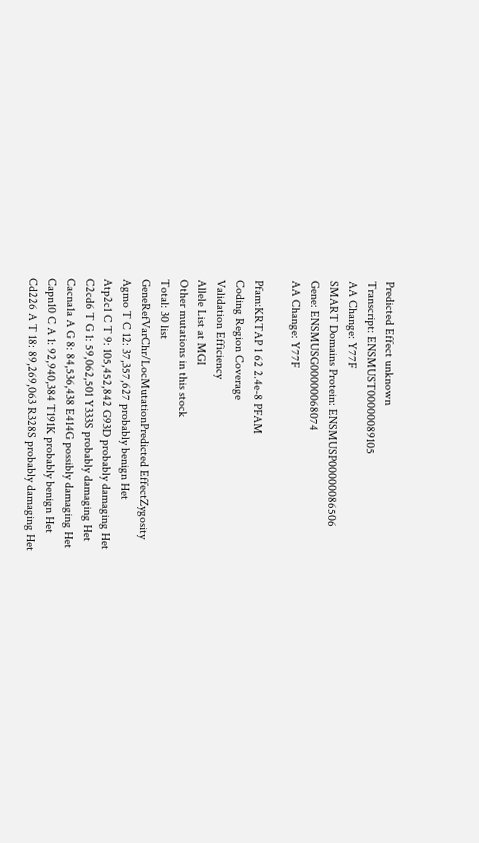Predicted Effect unknown
Transcript: ENSMUST00000089105
AA Change: Y77F
SMART Domains Protein: ENSMUSP00000086506
Gene: ENSMUSG00000068074
AA Change: Y77F

Pfam:KRTAP 1 62 2.4e-8 PFAM
Coding Region Coverage
Validation Efficiency
Allele List at MGI
Other mutations in this stock
Total: 30 list
GeneRefVarChr/LocMutationPredicted EffectZygosity
Agmo T C 12: 37,357,627 probably benign Het
Atp2c1 C T 9: 105,452,842 G93D probably damaging Het
C2cd6 T G 1: 59,062,501 Y333S probably damaging Het
Cacna1a A G 8: 84,536,438 E414G possibly damaging Het
Capn10 C A 1: 92,940,384 T191K probably benign Het
Cd226 A T 18: 89,269,063 R328S probably damaging Het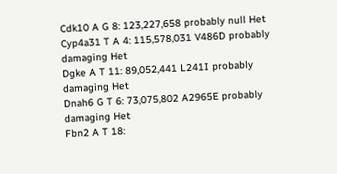Cdk10 A G 8: 123,227,658 probably null Het
Cyp4a31 T A 4: 115,578,031 V486D probably damaging Het
Dgke A T 11: 89,052,441 L241I probably damaging Het
Dnah6 G T 6: 73,075,802 A2965E probably damaging Het
Fbn2 A T 18: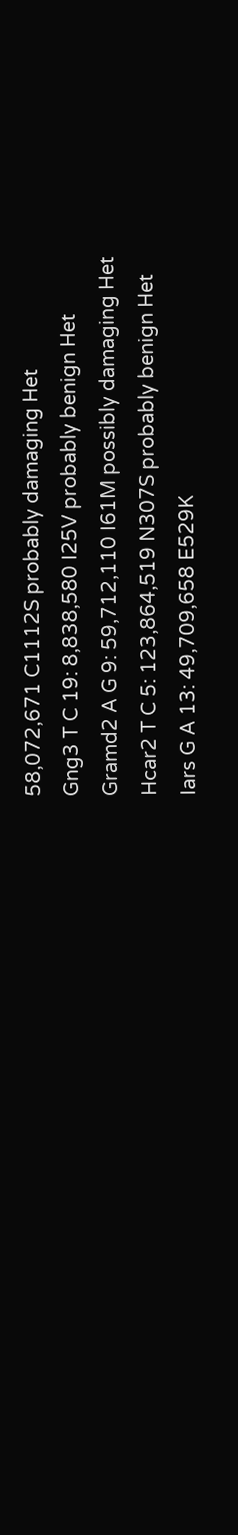58,072,671 C1112S probably damaging Het
Gng3 T C 19: 8,838,580 I25V probably benign Het
Gramd2 A G 9: 59,712,110 I61M possibly damaging Het
Hcar2 T C 5: 123,864,519 N307S probably benign Het
Iars G A 13: 49,709,658 E529K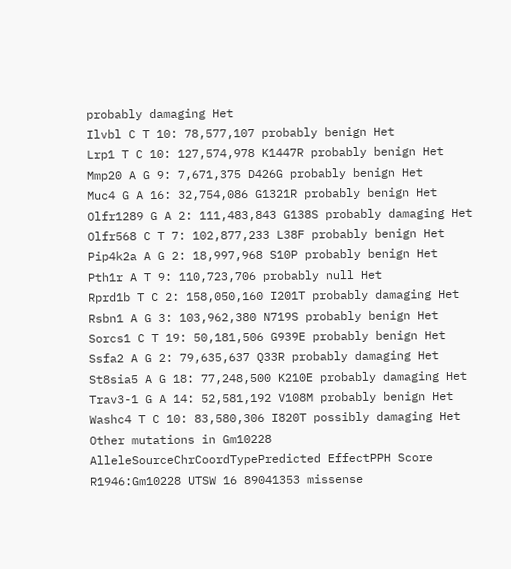probably damaging Het
Ilvbl C T 10: 78,577,107 probably benign Het
Lrp1 T C 10: 127,574,978 K1447R probably benign Het
Mmp20 A G 9: 7,671,375 D426G probably benign Het
Muc4 G A 16: 32,754,086 G1321R probably benign Het
Olfr1289 G A 2: 111,483,843 G138S probably damaging Het
Olfr568 C T 7: 102,877,233 L38F probably benign Het
Pip4k2a A G 2: 18,997,968 S10P probably benign Het
Pth1r A T 9: 110,723,706 probably null Het
Rprd1b T C 2: 158,050,160 I201T probably damaging Het
Rsbn1 A G 3: 103,962,380 N719S probably benign Het
Sorcs1 C T 19: 50,181,506 G939E probably benign Het
Ssfa2 A G 2: 79,635,637 Q33R probably damaging Het
St8sia5 A G 18: 77,248,500 K210E probably damaging Het
Trav3-1 G A 14: 52,581,192 V108M probably benign Het
Washc4 T C 10: 83,580,306 I820T possibly damaging Het
Other mutations in Gm10228
AlleleSourceChrCoordTypePredicted EffectPPH Score
R1946:Gm10228 UTSW 16 89041353 missense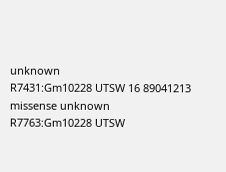unknown
R7431:Gm10228 UTSW 16 89041213 missense unknown
R7763:Gm10228 UTSW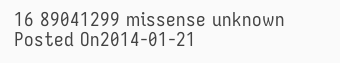16 89041299 missense unknown
Posted On2014-01-21